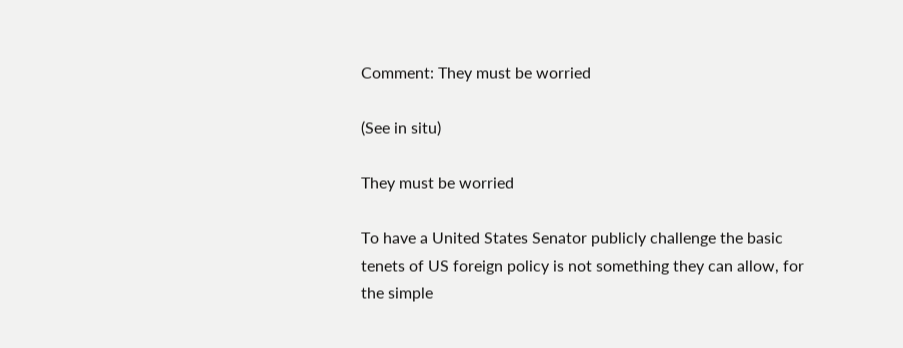Comment: They must be worried

(See in situ)

They must be worried

To have a United States Senator publicly challenge the basic tenets of US foreign policy is not something they can allow, for the simple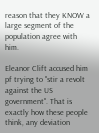reason that they KNOW a large segment of the population agree with him.

Eleanor Clift accused him pf trying to "stir a revolt against the US government". That is exactly how these people think, any deviation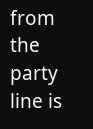from the party line is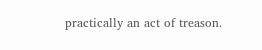practically an act of treason.